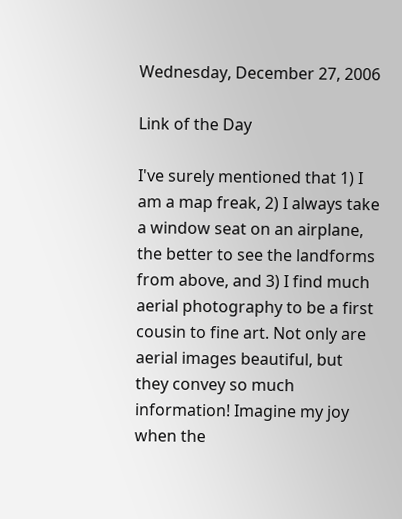Wednesday, December 27, 2006

Link of the Day

I've surely mentioned that 1) I am a map freak, 2) I always take a window seat on an airplane, the better to see the landforms from above, and 3) I find much aerial photography to be a first cousin to fine art. Not only are aerial images beautiful, but they convey so much information! Imagine my joy when the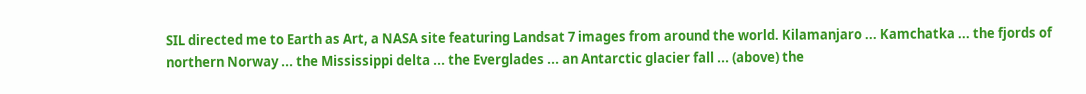SIL directed me to Earth as Art, a NASA site featuring Landsat 7 images from around the world. Kilamanjaro ... Kamchatka ... the fjords of northern Norway ... the Mississippi delta ... the Everglades ... an Antarctic glacier fall ... (above) the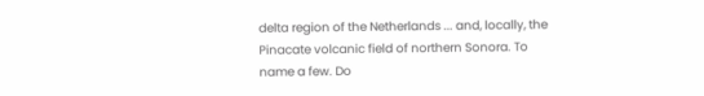delta region of the Netherlands ... and, locally, the Pinacate volcanic field of northern Sonora. To name a few. Do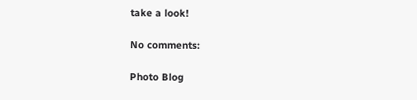take a look!

No comments:

Photo Blog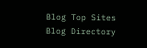Blog Top Sites Blog Directory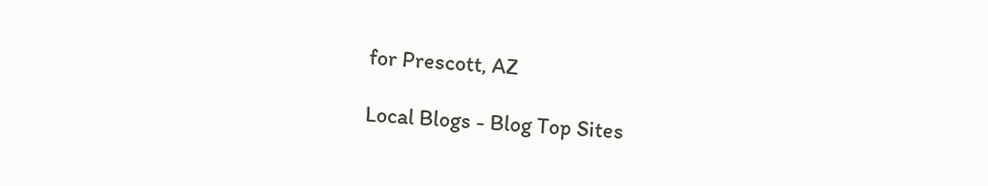for Prescott, AZ

Local Blogs - Blog Top Sites